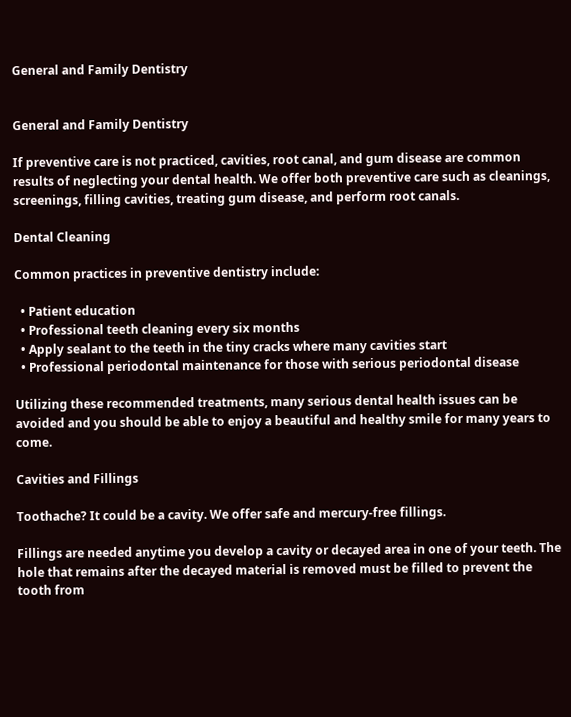General and Family Dentistry


General and Family Dentistry

If preventive care is not practiced, cavities, root canal, and gum disease are common results of neglecting your dental health. We offer both preventive care such as cleanings, screenings, filling cavities, treating gum disease, and perform root canals.

Dental Cleaning

Common practices in preventive dentistry include:

  • Patient education
  • Professional teeth cleaning every six months
  • Apply sealant to the teeth in the tiny cracks where many cavities start
  • Professional periodontal maintenance for those with serious periodontal disease

Utilizing these recommended treatments, many serious dental health issues can be avoided and you should be able to enjoy a beautiful and healthy smile for many years to come.

Cavities and Fillings

Toothache? It could be a cavity. We offer safe and mercury-free fillings.

Fillings are needed anytime you develop a cavity or decayed area in one of your teeth. The hole that remains after the decayed material is removed must be filled to prevent the tooth from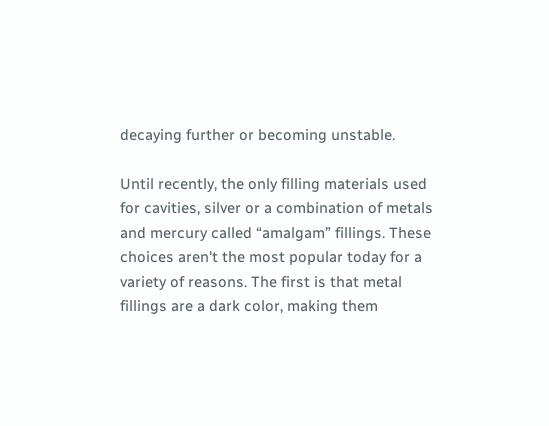decaying further or becoming unstable.

Until recently, the only filling materials used for cavities, silver or a combination of metals and mercury called “amalgam” fillings. These choices aren't the most popular today for a variety of reasons. The first is that metal fillings are a dark color, making them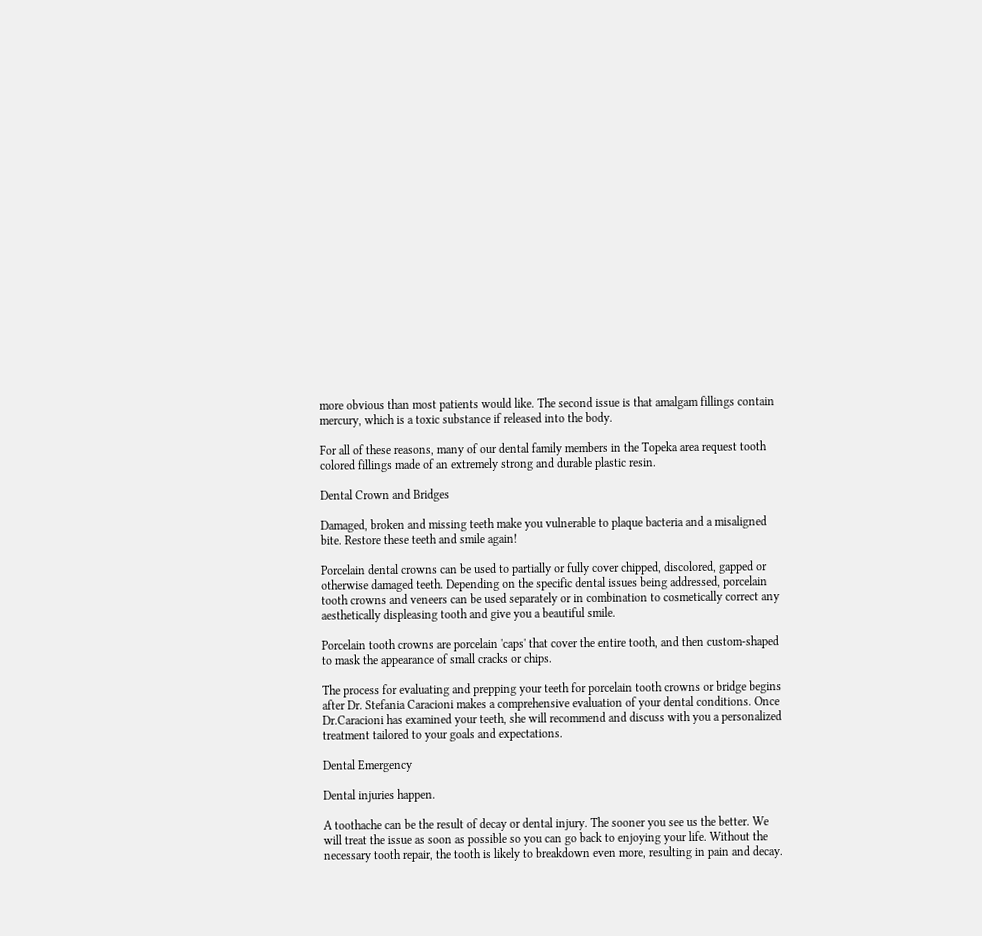more obvious than most patients would like. The second issue is that amalgam fillings contain mercury, which is a toxic substance if released into the body.

For all of these reasons, many of our dental family members in the Topeka area request tooth colored fillings made of an extremely strong and durable plastic resin.

Dental Crown and Bridges

Damaged, broken and missing teeth make you vulnerable to plaque bacteria and a misaligned bite. Restore these teeth and smile again!

Porcelain dental crowns can be used to partially or fully cover chipped, discolored, gapped or otherwise damaged teeth. Depending on the specific dental issues being addressed, porcelain tooth crowns and veneers can be used separately or in combination to cosmetically correct any aesthetically displeasing tooth and give you a beautiful smile.

Porcelain tooth crowns are porcelain 'caps' that cover the entire tooth, and then custom-shaped to mask the appearance of small cracks or chips.

The process for evaluating and prepping your teeth for porcelain tooth crowns or bridge begins after Dr. Stefania Caracioni makes a comprehensive evaluation of your dental conditions. Once Dr.Caracioni has examined your teeth, she will recommend and discuss with you a personalized treatment tailored to your goals and expectations.

Dental Emergency

Dental injuries happen.

A toothache can be the result of decay or dental injury. The sooner you see us the better. We will treat the issue as soon as possible so you can go back to enjoying your life. Without the necessary tooth repair, the tooth is likely to breakdown even more, resulting in pain and decay.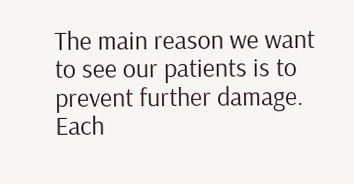The main reason we want to see our patients is to prevent further damage. Each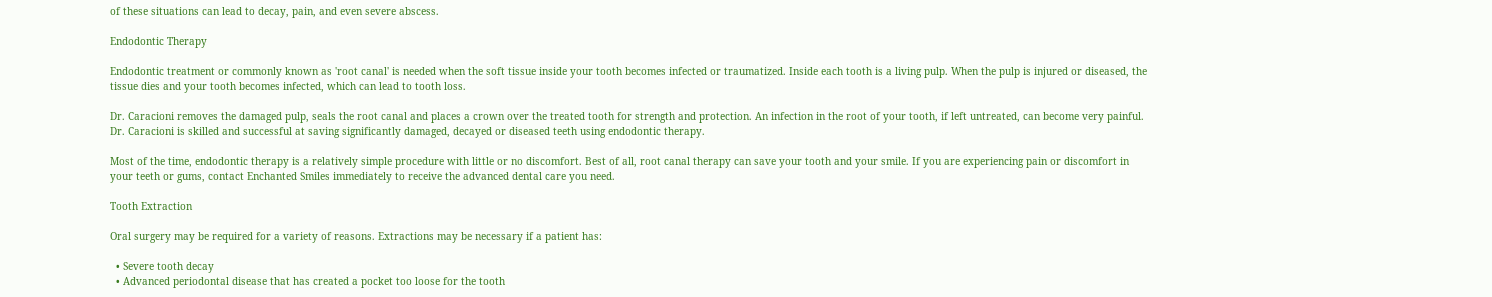of these situations can lead to decay, pain, and even severe abscess.

Endodontic Therapy

Endodontic treatment or commonly known as 'root canal' is needed when the soft tissue inside your tooth becomes infected or traumatized. Inside each tooth is a living pulp. When the pulp is injured or diseased, the tissue dies and your tooth becomes infected, which can lead to tooth loss.

Dr. Caracioni removes the damaged pulp, seals the root canal and places a crown over the treated tooth for strength and protection. An infection in the root of your tooth, if left untreated, can become very painful. Dr. Caracioni is skilled and successful at saving significantly damaged, decayed or diseased teeth using endodontic therapy.

Most of the time, endodontic therapy is a relatively simple procedure with little or no discomfort. Best of all, root canal therapy can save your tooth and your smile. If you are experiencing pain or discomfort in your teeth or gums, contact Enchanted Smiles immediately to receive the advanced dental care you need.

Tooth Extraction

Oral surgery may be required for a variety of reasons. Extractions may be necessary if a patient has:

  • Severe tooth decay
  • Advanced periodontal disease that has created a pocket too loose for the tooth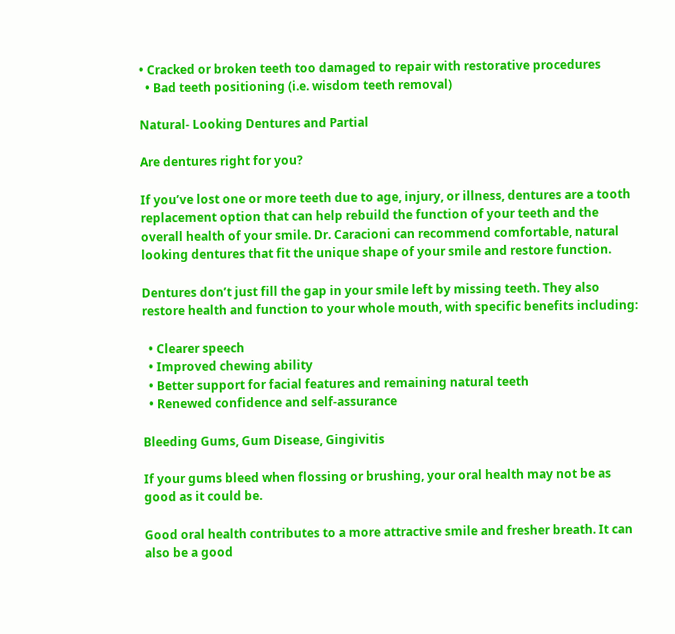• Cracked or broken teeth too damaged to repair with restorative procedures
  • Bad teeth positioning (i.e. wisdom teeth removal)

Natural- Looking Dentures and Partial

Are dentures right for you?

If you’ve lost one or more teeth due to age, injury, or illness, dentures are a tooth replacement option that can help rebuild the function of your teeth and the overall health of your smile. Dr. Caracioni can recommend comfortable, natural looking dentures that fit the unique shape of your smile and restore function.

Dentures don’t just fill the gap in your smile left by missing teeth. They also restore health and function to your whole mouth, with specific benefits including:

  • Clearer speech
  • Improved chewing ability
  • Better support for facial features and remaining natural teeth
  • Renewed confidence and self-assurance

Bleeding Gums, Gum Disease, Gingivitis

If your gums bleed when flossing or brushing, your oral health may not be as good as it could be.

Good oral health contributes to a more attractive smile and fresher breath. It can also be a good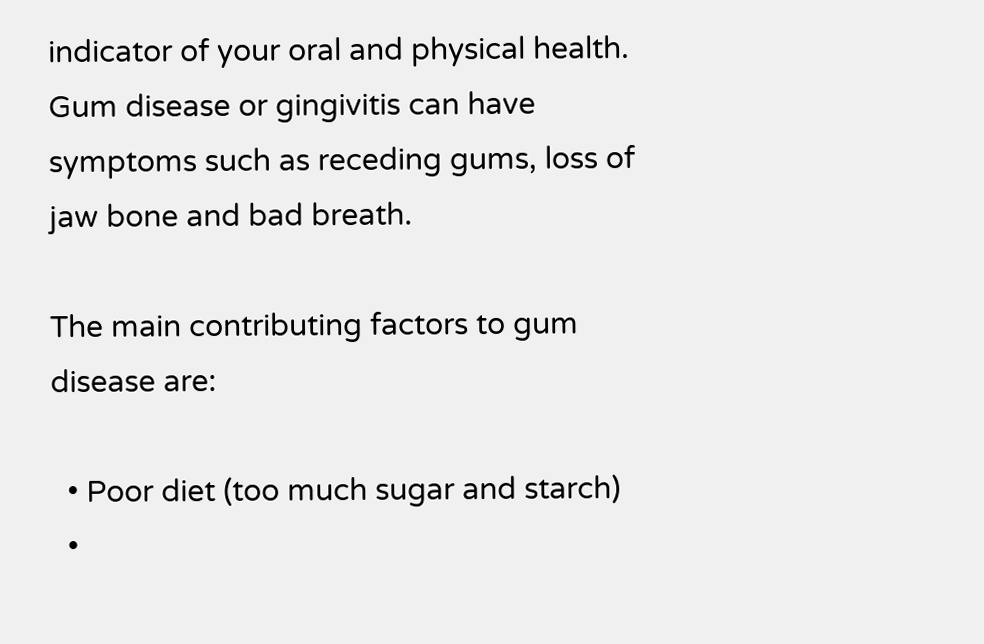indicator of your oral and physical health. Gum disease or gingivitis can have symptoms such as receding gums, loss of jaw bone and bad breath.

The main contributing factors to gum disease are:

  • Poor diet (too much sugar and starch)
  •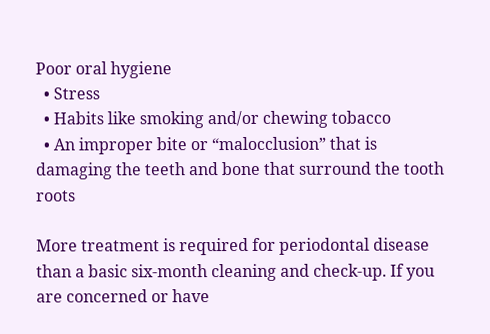Poor oral hygiene
  • Stress
  • Habits like smoking and/or chewing tobacco
  • An improper bite or “malocclusion” that is damaging the teeth and bone that surround the tooth roots

More treatment is required for periodontal disease than a basic six-month cleaning and check-up. If you are concerned or have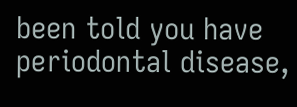been told you have periodontal disease,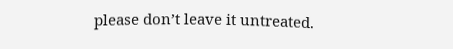please don’t leave it untreated.